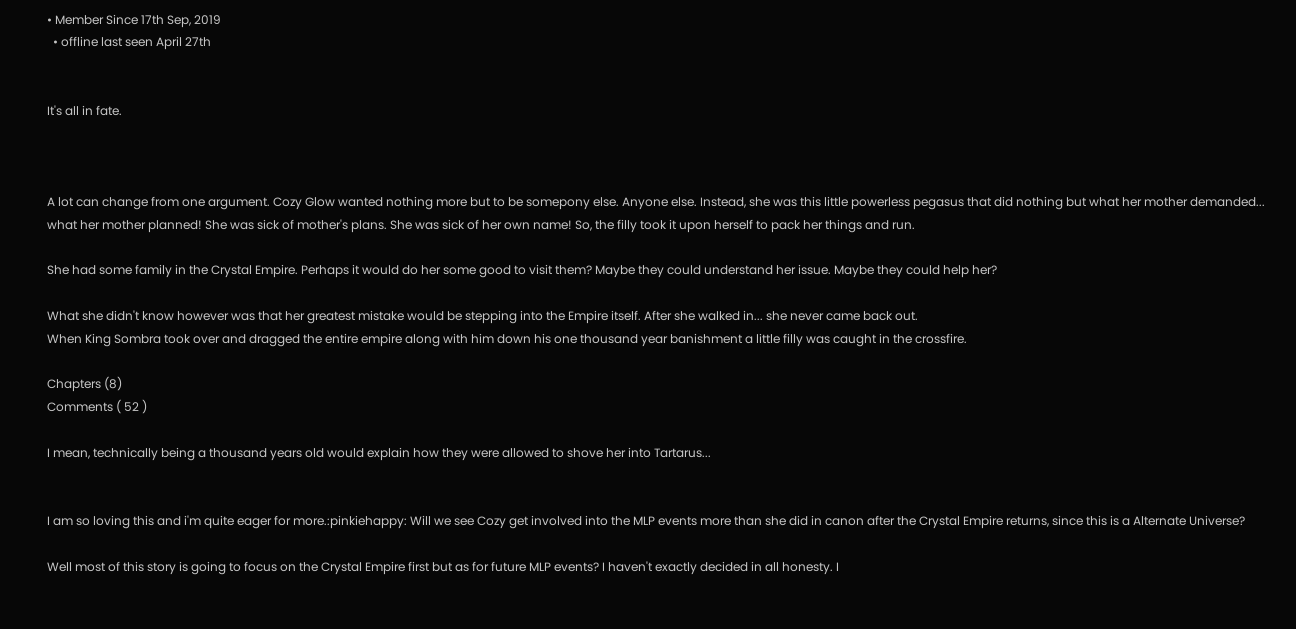• Member Since 17th Sep, 2019
  • offline last seen April 27th


It's all in fate.



A lot can change from one argument. Cozy Glow wanted nothing more but to be somepony else. Anyone else. Instead, she was this little powerless pegasus that did nothing but what her mother demanded... what her mother planned! She was sick of mother's plans. She was sick of her own name! So, the filly took it upon herself to pack her things and run.

She had some family in the Crystal Empire. Perhaps it would do her some good to visit them? Maybe they could understand her issue. Maybe they could help her?

What she didn't know however was that her greatest mistake would be stepping into the Empire itself. After she walked in... she never came back out.
When King Sombra took over and dragged the entire empire along with him down his one thousand year banishment a little filly was caught in the crossfire.

Chapters (8)
Comments ( 52 )

I mean, technically being a thousand years old would explain how they were allowed to shove her into Tartarus...


I am so loving this and i'm quite eager for more.:pinkiehappy: Will we see Cozy get involved into the MLP events more than she did in canon after the Crystal Empire returns, since this is a Alternate Universe?

Well most of this story is going to focus on the Crystal Empire first but as for future MLP events? I haven't exactly decided in all honesty. I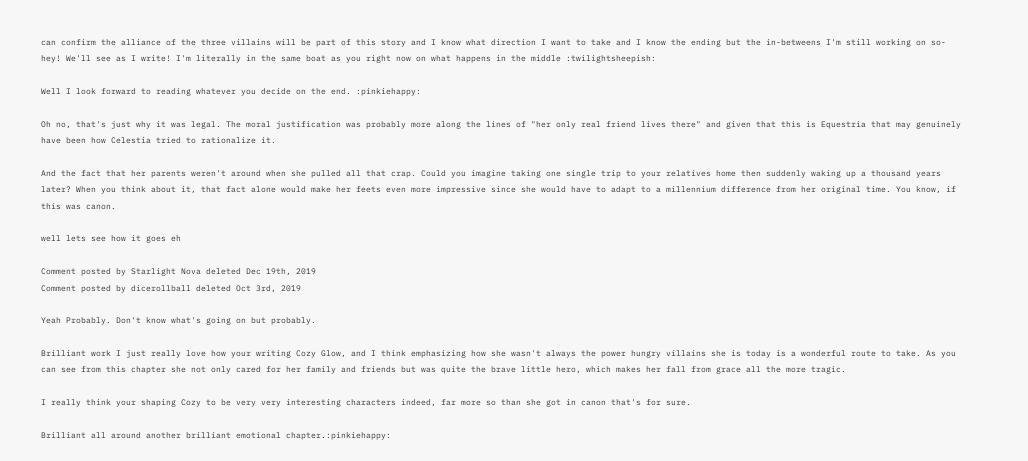can confirm the alliance of the three villains will be part of this story and I know what direction I want to take and I know the ending but the in-betweens I'm still working on so- hey! We'll see as I write! I'm literally in the same boat as you right now on what happens in the middle :twilightsheepish:

Well I look forward to reading whatever you decide on the end. :pinkiehappy:

Oh no, that's just why it was legal. The moral justification was probably more along the lines of "her only real friend lives there" and given that this is Equestria that may genuinely have been how Celestia tried to rationalize it.

And the fact that her parents weren't around when she pulled all that crap. Could you imagine taking one single trip to your relatives home then suddenly waking up a thousand years later? When you think about it, that fact alone would make her feets even more impressive since she would have to adapt to a millennium difference from her original time. You know, if this was canon.

well lets see how it goes eh

Comment posted by Starlight Nova deleted Dec 19th, 2019
Comment posted by dicerollball deleted Oct 3rd, 2019

Yeah Probably. Don't know what's going on but probably.

Brilliant work I just really love how your writing Cozy Glow, and I think emphasizing how she wasn't always the power hungry villains she is today is a wonderful route to take. As you can see from this chapter she not only cared for her family and friends but was quite the brave little hero, which makes her fall from grace all the more tragic.

I really think your shaping Cozy to be very very interesting characters indeed, far more so than she got in canon that's for sure.

Brilliant all around another brilliant emotional chapter.:pinkiehappy: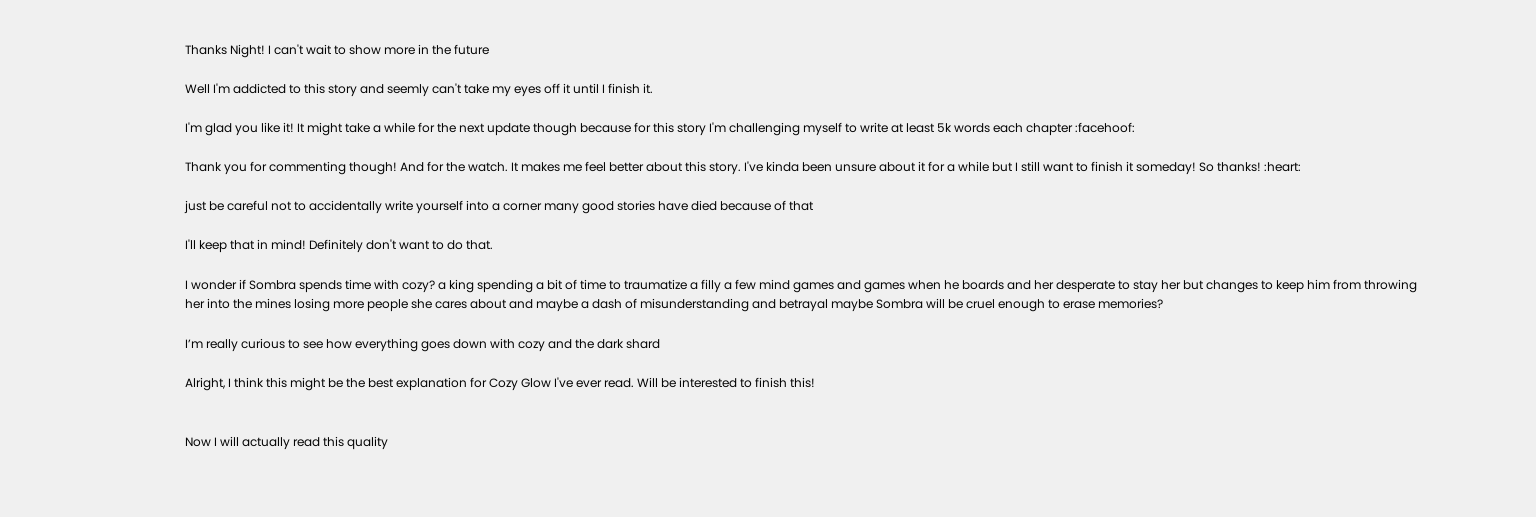Thanks Night! I can't wait to show more in the future

Well I'm addicted to this story and seemly can't take my eyes off it until I finish it.

I'm glad you like it! It might take a while for the next update though because for this story I'm challenging myself to write at least 5k words each chapter :facehoof:

Thank you for commenting though! And for the watch. It makes me feel better about this story. I've kinda been unsure about it for a while but I still want to finish it someday! So thanks! :heart:

just be careful not to accidentally write yourself into a corner many good stories have died because of that

I'll keep that in mind! Definitely don't want to do that.

I wonder if Sombra spends time with cozy? a king spending a bit of time to traumatize a filly a few mind games and games when he boards and her desperate to stay her but changes to keep him from throwing her into the mines losing more people she cares about and maybe a dash of misunderstanding and betrayal maybe Sombra will be cruel enough to erase memories?

I’m really curious to see how everything goes down with cozy and the dark shard

Alright, I think this might be the best explanation for Cozy Glow I've ever read. Will be interested to finish this!


Now I will actually read this quality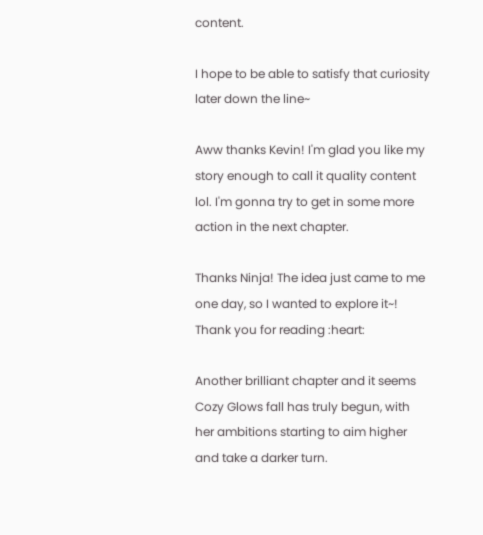content.

I hope to be able to satisfy that curiosity later down the line~

Aww thanks Kevin! I'm glad you like my story enough to call it quality content lol. I'm gonna try to get in some more action in the next chapter.

Thanks Ninja! The idea just came to me one day, so I wanted to explore it~! Thank you for reading :heart:

Another brilliant chapter and it seems Cozy Glows fall has truly begun, with her ambitions starting to aim higher and take a darker turn.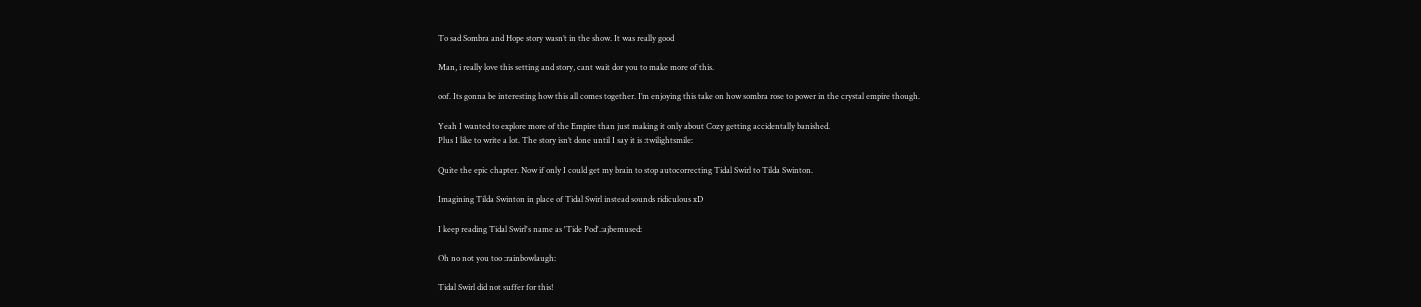To sad Sombra and Hope story wasn’t in the show. It was really good

Man, i really love this setting and story, cant wait dor you to make more of this.

oof. Its gonna be interesting how this all comes together. I’m enjoying this take on how sombra rose to power in the crystal empire though.

Yeah I wanted to explore more of the Empire than just making it only about Cozy getting accidentally banished.
Plus I like to write a lot. The story isn’t done until I say it is :twilightsmile:

Quite the epic chapter. Now if only I could get my brain to stop autocorrecting Tidal Swirl to Tilda Swinton.

Imagining Tilda Swinton in place of Tidal Swirl instead sounds ridiculous xD

I keep reading Tidal Swirl's name as 'Tide Pod'.:ajbemused:

Oh no not you too :rainbowlaugh:

Tidal Swirl did not suffer for this!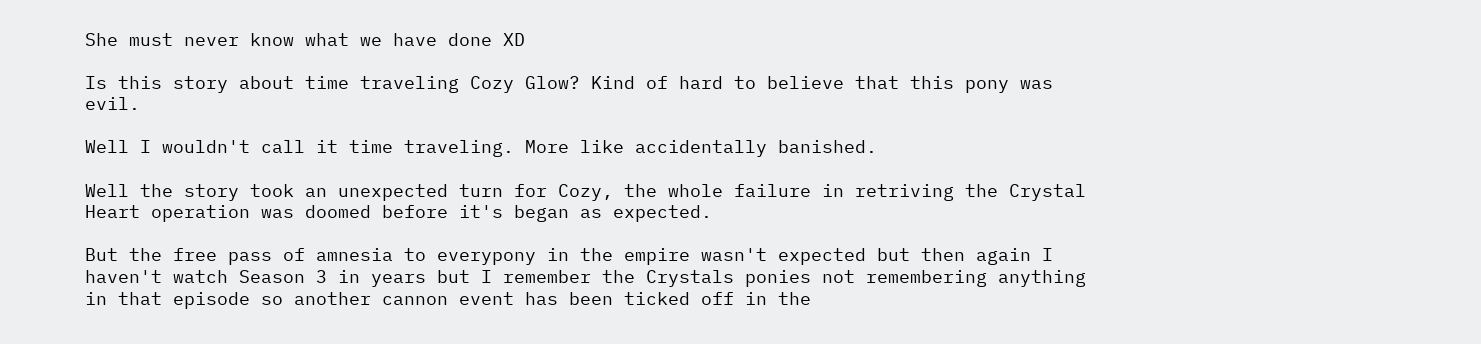She must never know what we have done XD

Is this story about time traveling Cozy Glow? Kind of hard to believe that this pony was evil.

Well I wouldn't call it time traveling. More like accidentally banished.

Well the story took an unexpected turn for Cozy, the whole failure in retriving the Crystal Heart operation was doomed before it's began as expected.

But the free pass of amnesia to everypony in the empire wasn't expected but then again I haven't watch Season 3 in years but I remember the Crystals ponies not remembering anything in that episode so another cannon event has been ticked off in the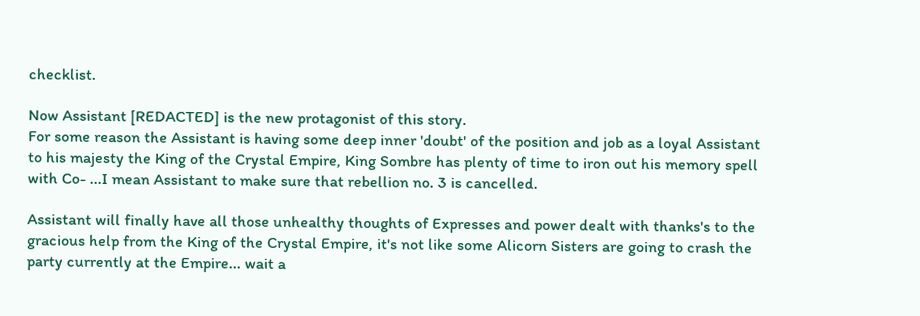checklist.

Now Assistant [REDACTED] is the new protagonist of this story.
For some reason the Assistant is having some deep inner 'doubt' of the position and job as a loyal Assistant to his majesty the King of the Crystal Empire, King Sombre has plenty of time to iron out his memory spell with Co- ...I mean Assistant to make sure that rebellion no. 3 is cancelled.

Assistant will finally have all those unhealthy thoughts of Expresses and power dealt with thanks's to the gracious help from the King of the Crystal Empire, it's not like some Alicorn Sisters are going to crash the party currently at the Empire... wait a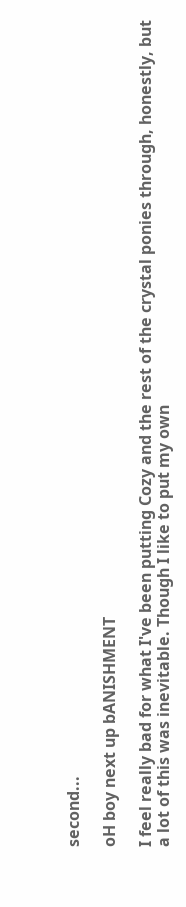second...

oH boy next up bANISHMENT

I feel really bad for what I've been putting Cozy and the rest of the crystal ponies through, honestly, but a lot of this was inevitable. Though I like to put my own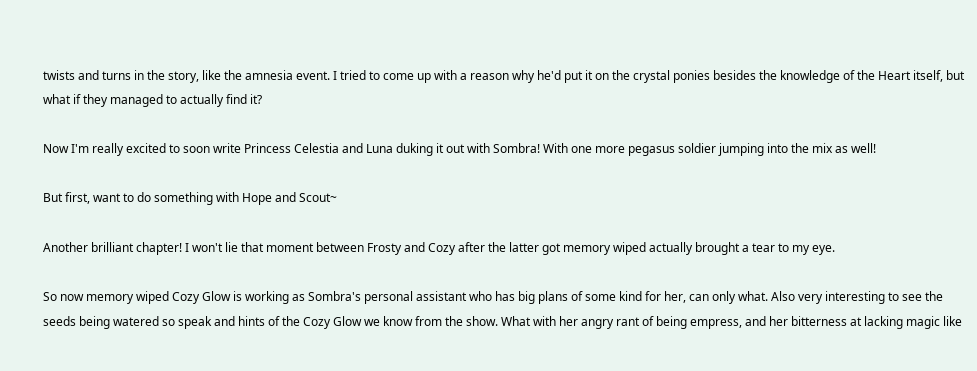twists and turns in the story, like the amnesia event. I tried to come up with a reason why he'd put it on the crystal ponies besides the knowledge of the Heart itself, but what if they managed to actually find it?

Now I'm really excited to soon write Princess Celestia and Luna duking it out with Sombra! With one more pegasus soldier jumping into the mix as well!

But first, want to do something with Hope and Scout~

Another brilliant chapter! I won't lie that moment between Frosty and Cozy after the latter got memory wiped actually brought a tear to my eye.

So now memory wiped Cozy Glow is working as Sombra's personal assistant who has big plans of some kind for her, can only what. Also very interesting to see the seeds being watered so speak and hints of the Cozy Glow we know from the show. What with her angry rant of being empress, and her bitterness at lacking magic like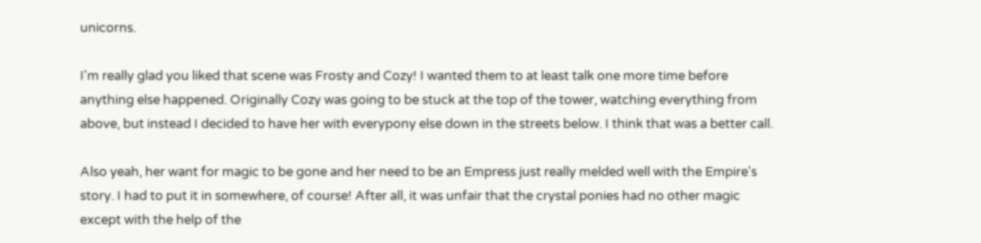unicorns.

I'm really glad you liked that scene was Frosty and Cozy! I wanted them to at least talk one more time before anything else happened. Originally Cozy was going to be stuck at the top of the tower, watching everything from above, but instead I decided to have her with everypony else down in the streets below. I think that was a better call.

Also yeah, her want for magic to be gone and her need to be an Empress just really melded well with the Empire's story. I had to put it in somewhere, of course! After all, it was unfair that the crystal ponies had no other magic except with the help of the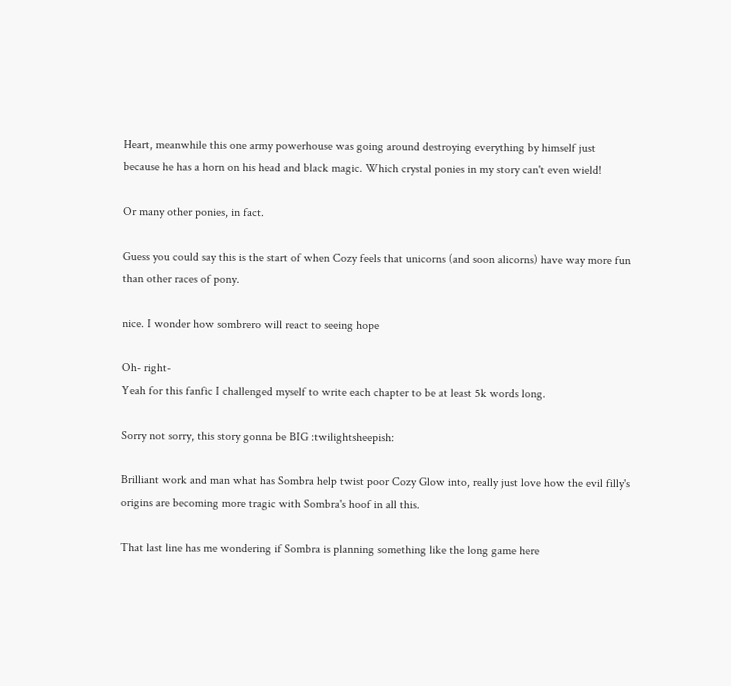Heart, meanwhile this one army powerhouse was going around destroying everything by himself just because he has a horn on his head and black magic. Which crystal ponies in my story can't even wield!

Or many other ponies, in fact.

Guess you could say this is the start of when Cozy feels that unicorns (and soon alicorns) have way more fun than other races of pony.

nice. I wonder how sombrero will react to seeing hope

Oh- right-
Yeah for this fanfic I challenged myself to write each chapter to be at least 5k words long.

Sorry not sorry, this story gonna be BIG :twilightsheepish:

Brilliant work and man what has Sombra help twist poor Cozy Glow into, really just love how the evil filly's origins are becoming more tragic with Sombra's hoof in all this.

That last line has me wondering if Sombra is planning something like the long game here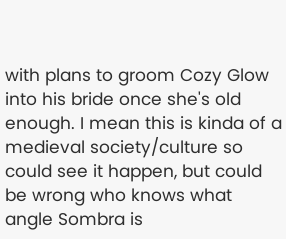with plans to groom Cozy Glow into his bride once she's old enough. I mean this is kinda of a medieval society/culture so could see it happen, but could be wrong who knows what angle Sombra is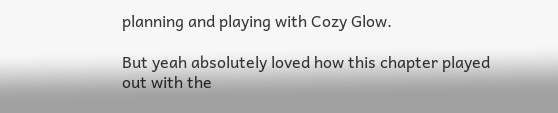planning and playing with Cozy Glow.

But yeah absolutely loved how this chapter played out with the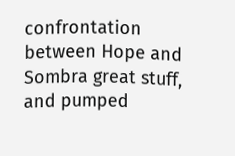confrontation between Hope and Sombra great stuff, and pumped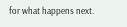for what happens next.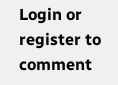Login or register to comment